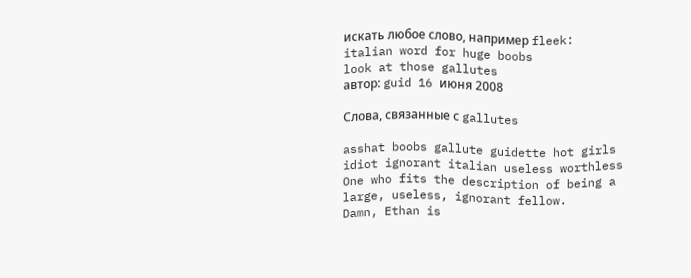искать любое слово, например fleek:
italian word for huge boobs
look at those gallutes
автор: guid 16 июня 2008

Слова, связанные с gallutes

asshat boobs gallute guidette hot girls idiot ignorant italian useless worthless
One who fits the description of being a large, useless, ignorant fellow.
Damn, Ethan is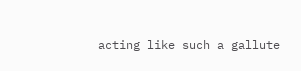acting like such a gallute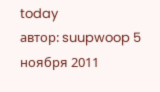today
автор: suupwoop 5 ноября 2011